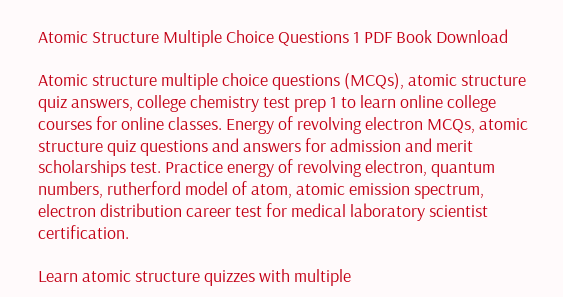Atomic Structure Multiple Choice Questions 1 PDF Book Download

Atomic structure multiple choice questions (MCQs), atomic structure quiz answers, college chemistry test prep 1 to learn online college courses for online classes. Energy of revolving electron MCQs, atomic structure quiz questions and answers for admission and merit scholarships test. Practice energy of revolving electron, quantum numbers, rutherford model of atom, atomic emission spectrum, electron distribution career test for medical laboratory scientist certification.

Learn atomic structure quizzes with multiple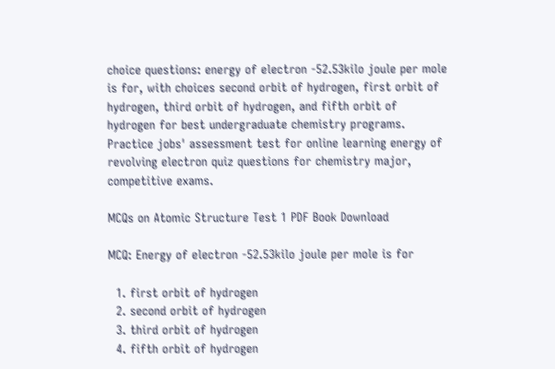choice questions: energy of electron -52.53kilo joule per mole is for, with choices second orbit of hydrogen, first orbit of hydrogen, third orbit of hydrogen, and fifth orbit of hydrogen for best undergraduate chemistry programs. Practice jobs' assessment test for online learning energy of revolving electron quiz questions for chemistry major, competitive exams.

MCQs on Atomic Structure Test 1 PDF Book Download

MCQ: Energy of electron -52.53kilo joule per mole is for

  1. first orbit of hydrogen
  2. second orbit of hydrogen
  3. third orbit of hydrogen
  4. fifth orbit of hydrogen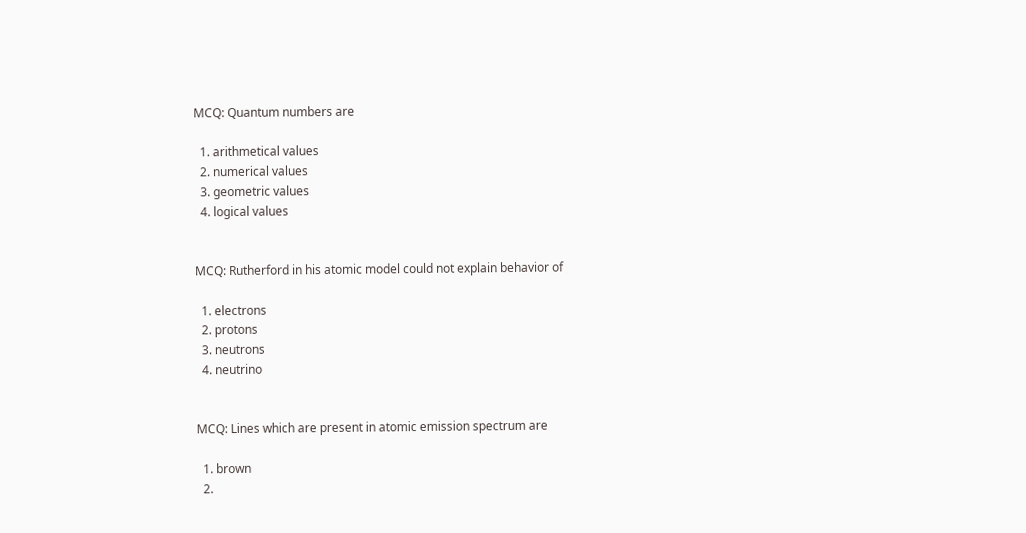MCQ: Quantum numbers are

  1. arithmetical values
  2. numerical values
  3. geometric values
  4. logical values


MCQ: Rutherford in his atomic model could not explain behavior of

  1. electrons
  2. protons
  3. neutrons
  4. neutrino


MCQ: Lines which are present in atomic emission spectrum are

  1. brown
  2.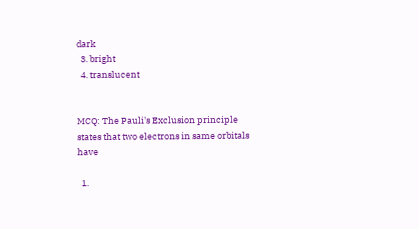dark
  3. bright
  4. translucent


MCQ: The Pauli's Exclusion principle states that two electrons in same orbitals have

  1.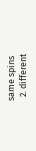same spins
  2. different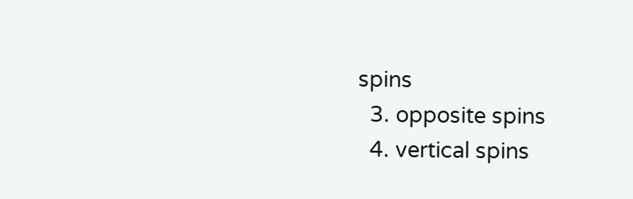spins
  3. opposite spins
  4. vertical spins